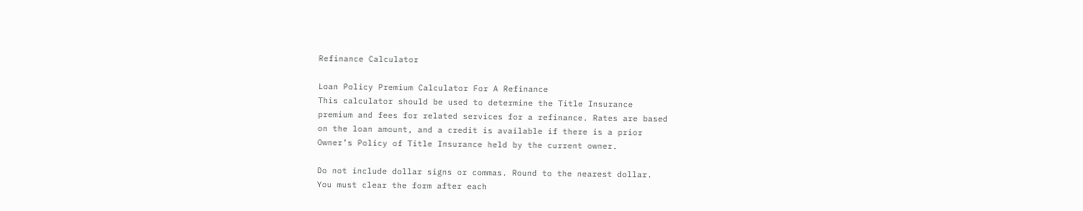Refinance Calculator

Loan Policy Premium Calculator For A Refinance
This calculator should be used to determine the Title Insurance
premium and fees for related services for a refinance. Rates are based
on the loan amount, and a credit is available if there is a prior
Owner’s Policy of Title Insurance held by the current owner.

Do not include dollar signs or commas. Round to the nearest dollar.
You must clear the form after each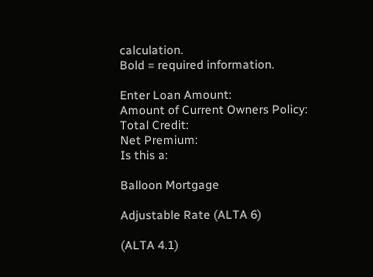calculation.
Bold = required information.

Enter Loan Amount:
Amount of Current Owners Policy:
Total Credit:
Net Premium:
Is this a:

Balloon Mortgage

Adjustable Rate (ALTA 6)

(ALTA 4.1)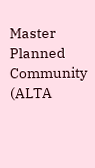Master Planned Community (ALTA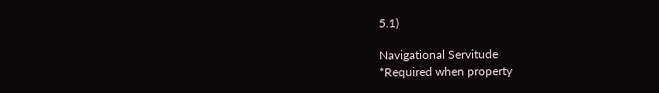5.1)

Navigational Servitude
*Required when property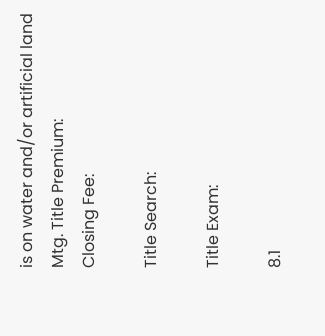is on water and/or artificial land
Mtg. Title Premium:
Closing Fee:

Title Search:

Title Exam:

8.1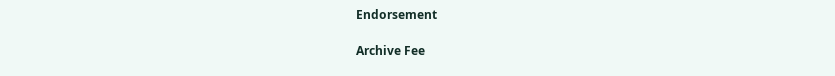Endorsement

Archive Fee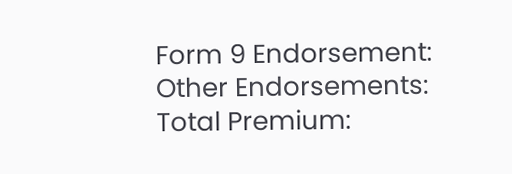Form 9 Endorsement:
Other Endorsements:
Total Premium: